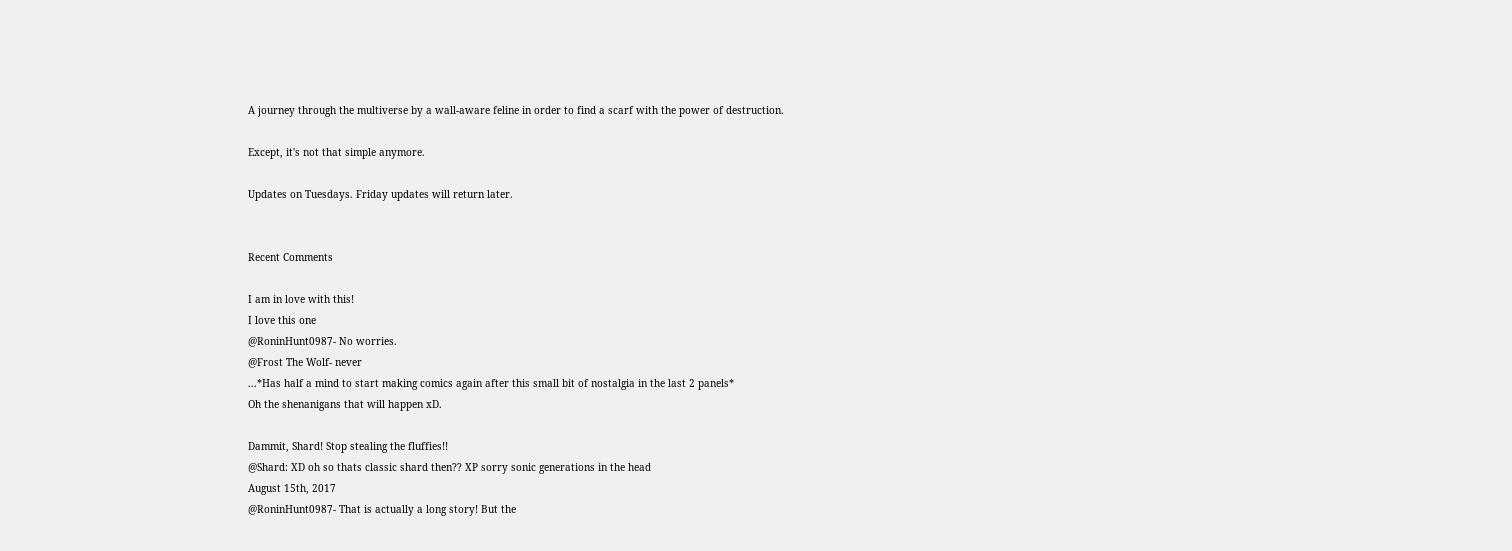A journey through the multiverse by a wall-aware feline in order to find a scarf with the power of destruction.

Except, it's not that simple anymore.

Updates on Tuesdays. Friday updates will return later.


Recent Comments

I am in love with this!
I love this one
@RoninHunt0987- No worries.
@Frost The Wolf- never
...*Has half a mind to start making comics again after this small bit of nostalgia in the last 2 panels*
Oh the shenanigans that will happen xD.

Dammit, Shard! Stop stealing the fluffies!!
@Shard: XD oh so thats classic shard then?? XP sorry sonic generations in the head
August 15th, 2017
@RoninHunt0987- That is actually a long story! But the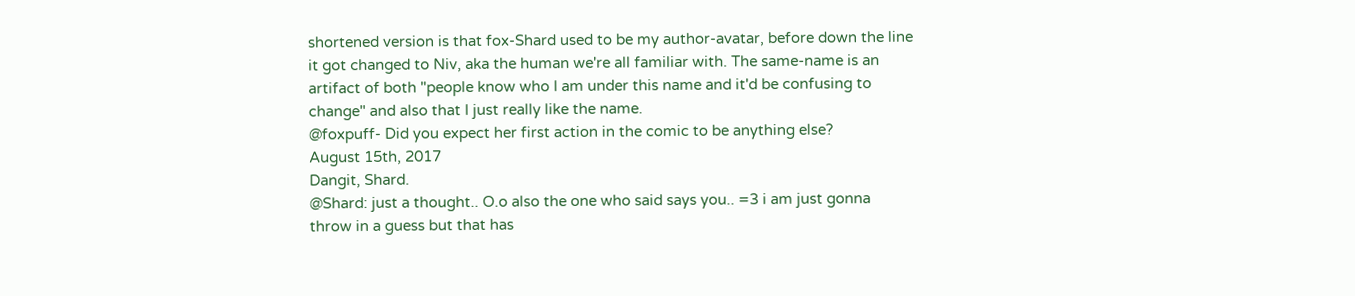shortened version is that fox-Shard used to be my author-avatar, before down the line it got changed to Niv, aka the human we're all familiar with. The same-name is an artifact of both "people know who I am under this name and it'd be confusing to change" and also that I just really like the name.
@foxpuff- Did you expect her first action in the comic to be anything else?
August 15th, 2017
Dangit, Shard.
@Shard: just a thought.. O.o also the one who said says you.. =3 i am just gonna throw in a guess but that has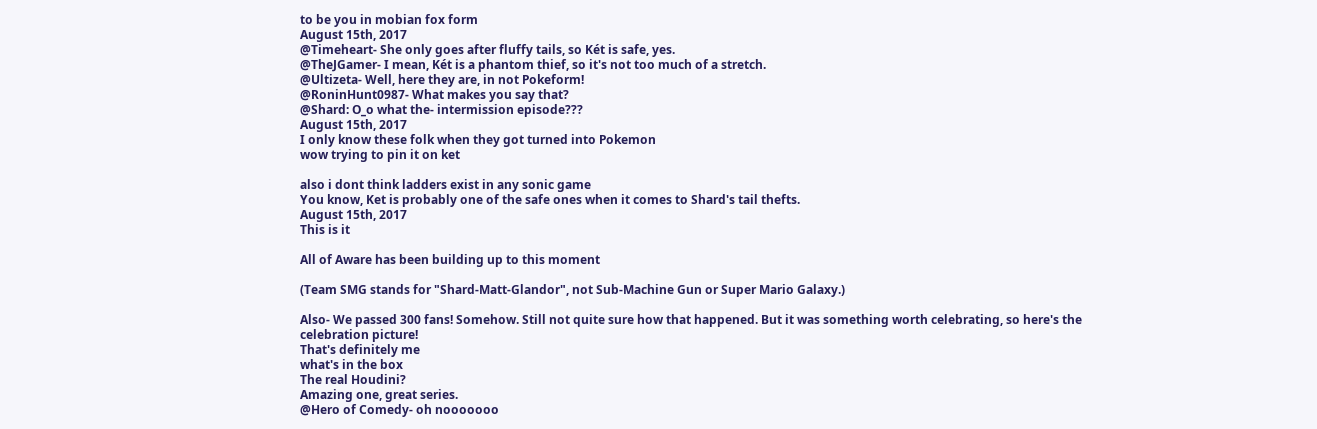to be you in mobian fox form
August 15th, 2017
@Timeheart- She only goes after fluffy tails, so Két is safe, yes.
@TheJGamer- I mean, Két is a phantom thief, so it's not too much of a stretch.
@Ultizeta- Well, here they are, in not Pokeform!
@RoninHunt0987- What makes you say that?
@Shard: O_o what the- intermission episode???
August 15th, 2017
I only know these folk when they got turned into Pokemon
wow trying to pin it on ket

also i dont think ladders exist in any sonic game
You know, Ket is probably one of the safe ones when it comes to Shard's tail thefts.
August 15th, 2017
This is it

All of Aware has been building up to this moment

(Team SMG stands for "Shard-Matt-Glandor", not Sub-Machine Gun or Super Mario Galaxy.)

Also- We passed 300 fans! Somehow. Still not quite sure how that happened. But it was something worth celebrating, so here's the celebration picture!
That's definitely me
what's in the box
The real Houdini?
Amazing one, great series.
@Hero of Comedy- oh nooooooo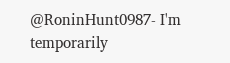@RoninHunt0987- I'm temporarily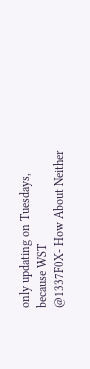only updating on Tuesdays, because WST
@1337F0X- How About Neither